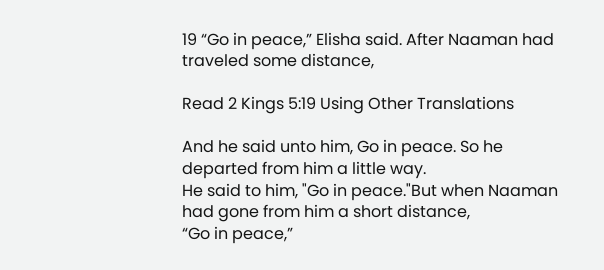19 “Go in peace,” Elisha said. After Naaman had traveled some distance,

Read 2 Kings 5:19 Using Other Translations

And he said unto him, Go in peace. So he departed from him a little way.
He said to him, "Go in peace."But when Naaman had gone from him a short distance,
“Go in peace,”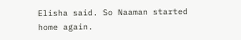Elisha said. So Naaman started home again.